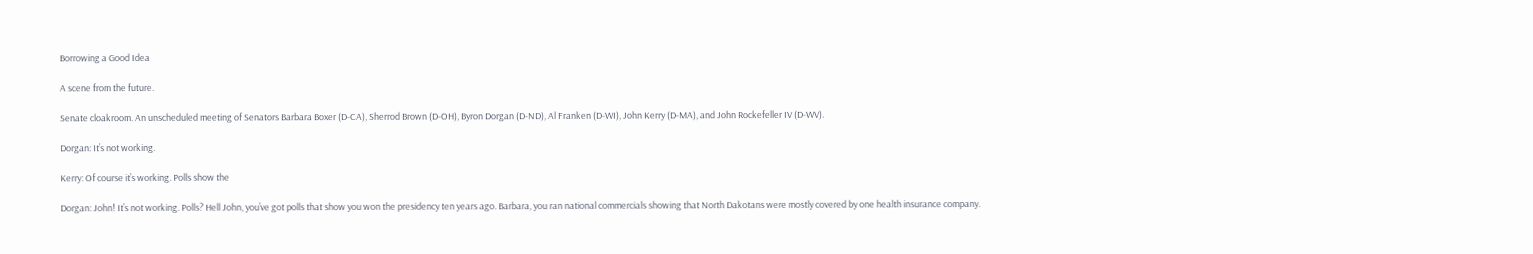Borrowing a Good Idea

A scene from the future.

Senate cloakroom. An unscheduled meeting of Senators Barbara Boxer (D-CA), Sherrod Brown (D-OH), Byron Dorgan (D-ND), Al Franken (D-WI), John Kerry (D-MA), and John Rockefeller IV (D-WV).

Dorgan: It’s not working.

Kerry: Of course it’s working. Polls show the

Dorgan: John! It’s not working. Polls? Hell John, you’ve got polls that show you won the presidency ten years ago. Barbara, you ran national commercials showing that North Dakotans were mostly covered by one health insurance company.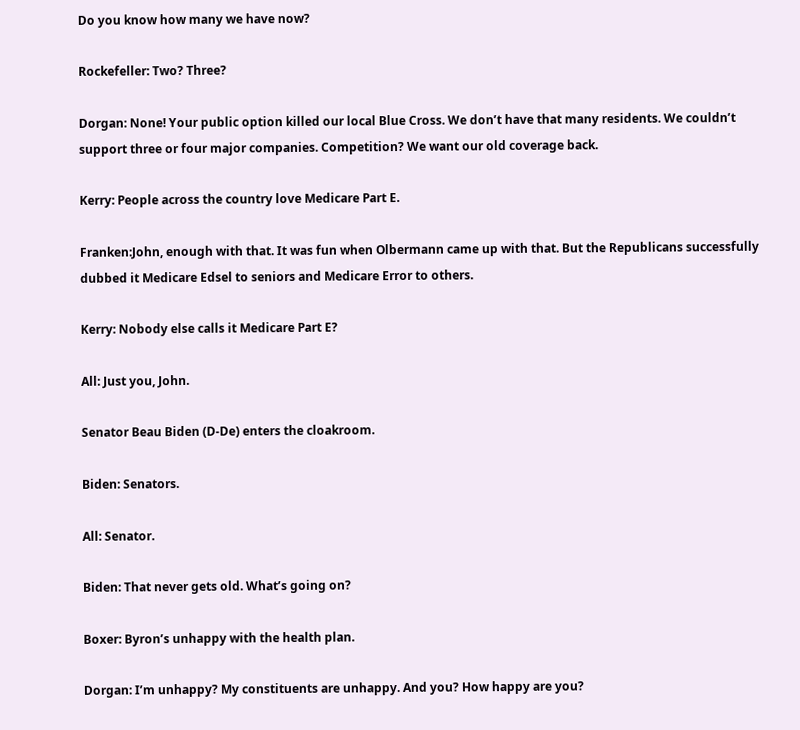Do you know how many we have now?

Rockefeller: Two? Three?

Dorgan: None! Your public option killed our local Blue Cross. We don’t have that many residents. We couldn’t support three or four major companies. Competition? We want our old coverage back.

Kerry: People across the country love Medicare Part E.

Franken:John, enough with that. It was fun when Olbermann came up with that. But the Republicans successfully dubbed it Medicare Edsel to seniors and Medicare Error to others.

Kerry: Nobody else calls it Medicare Part E?

All: Just you, John.

Senator Beau Biden (D-De) enters the cloakroom.

Biden: Senators.

All: Senator.

Biden: That never gets old. What’s going on?

Boxer: Byron’s unhappy with the health plan.

Dorgan: I’m unhappy? My constituents are unhappy. And you? How happy are you?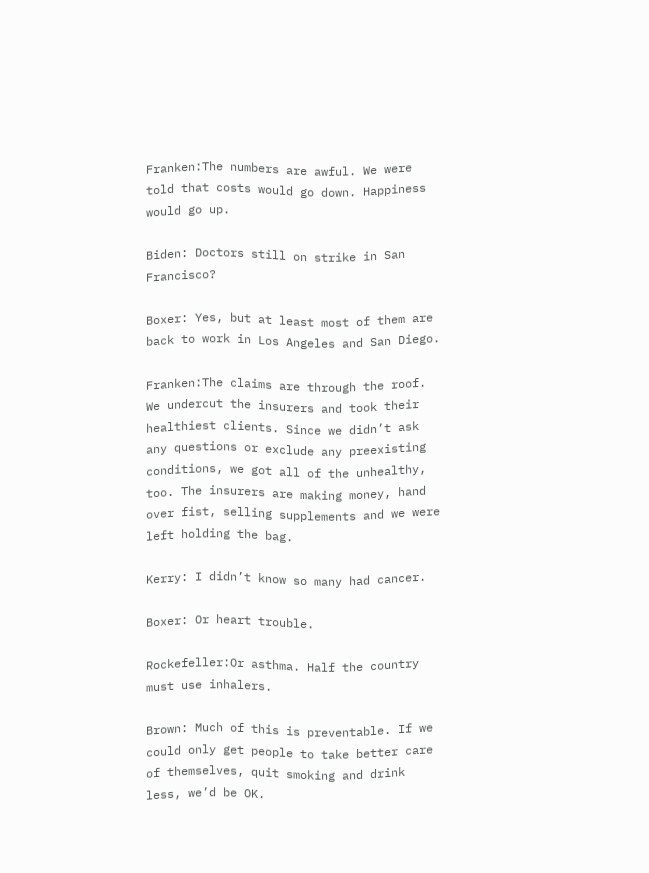Franken:The numbers are awful. We were told that costs would go down. Happiness would go up.

Biden: Doctors still on strike in San Francisco?

Boxer: Yes, but at least most of them are back to work in Los Angeles and San Diego.

Franken:The claims are through the roof. We undercut the insurers and took their healthiest clients. Since we didn’t ask any questions or exclude any preexisting conditions, we got all of the unhealthy, too. The insurers are making money, hand over fist, selling supplements and we were left holding the bag.

Kerry: I didn’t know so many had cancer.

Boxer: Or heart trouble.

Rockefeller:Or asthma. Half the country must use inhalers.

Brown: Much of this is preventable. If we could only get people to take better care of themselves, quit smoking and drink less, we’d be OK.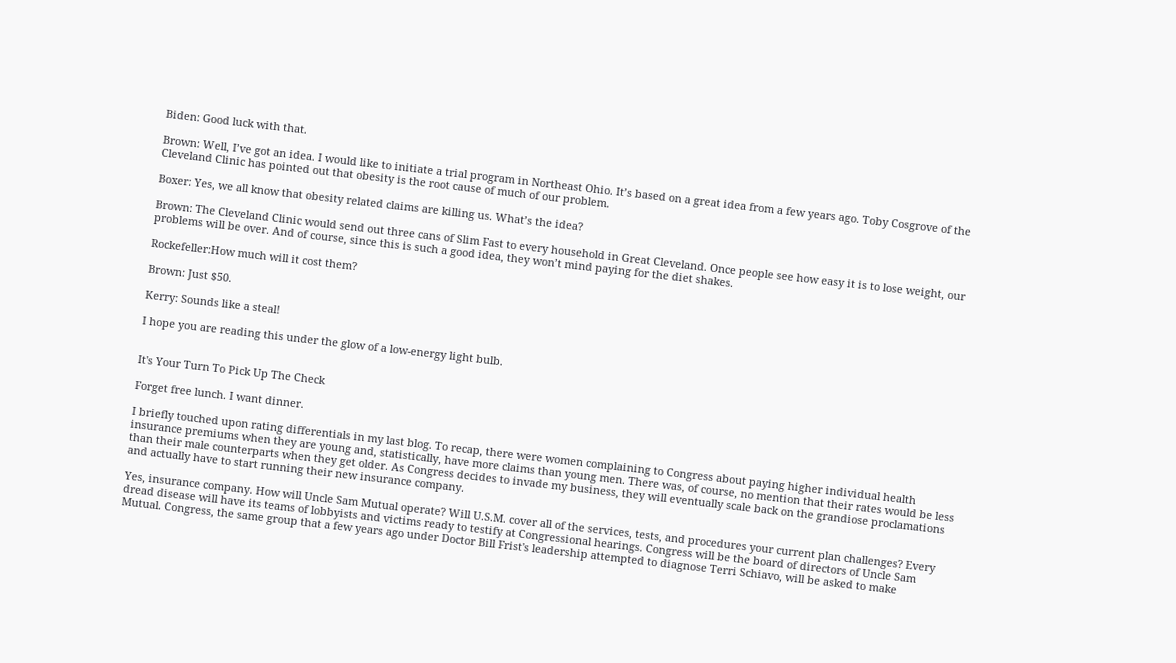Biden: Good luck with that.

Brown: Well, I’ve got an idea. I would like to initiate a trial program in Northeast Ohio. It’s based on a great idea from a few years ago. Toby Cosgrove of the Cleveland Clinic has pointed out that obesity is the root cause of much of our problem.

Boxer: Yes, we all know that obesity related claims are killing us. What’s the idea?

Brown: The Cleveland Clinic would send out three cans of Slim Fast to every household in Great Cleveland. Once people see how easy it is to lose weight, our problems will be over. And of course, since this is such a good idea, they won’t mind paying for the diet shakes.

Rockefeller:How much will it cost them?

Brown: Just $50.

Kerry: Sounds like a steal!

I hope you are reading this under the glow of a low-energy light bulb.


It's Your Turn To Pick Up The Check

Forget free lunch. I want dinner.

I briefly touched upon rating differentials in my last blog. To recap, there were women complaining to Congress about paying higher individual health insurance premiums when they are young and, statistically, have more claims than young men. There was, of course, no mention that their rates would be less than their male counterparts when they get older. As Congress decides to invade my business, they will eventually scale back on the grandiose proclamations and actually have to start running their new insurance company.

Yes, insurance company. How will Uncle Sam Mutual operate? Will U.S.M. cover all of the services, tests, and procedures your current plan challenges? Every dread disease will have its teams of lobbyists and victims ready to testify at Congressional hearings. Congress will be the board of directors of Uncle Sam Mutual. Congress, the same group that a few years ago under Doctor Bill Frist's leadership attempted to diagnose Terri Schiavo, will be asked to make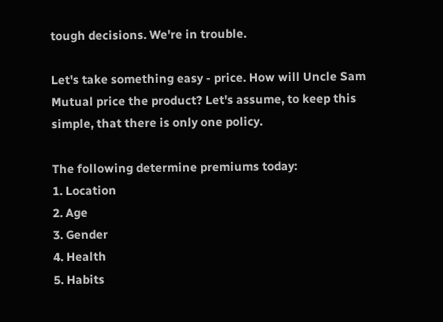tough decisions. We're in trouble.

Let's take something easy - price. How will Uncle Sam Mutual price the product? Let's assume, to keep this simple, that there is only one policy.

The following determine premiums today:
1. Location
2. Age
3. Gender
4. Health
5. Habits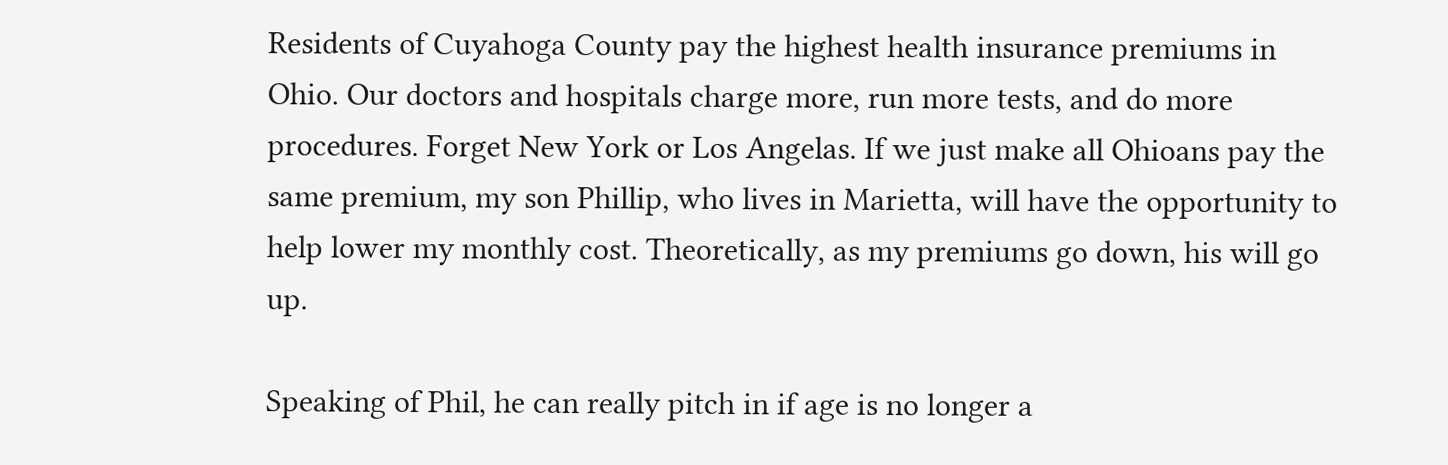Residents of Cuyahoga County pay the highest health insurance premiums in Ohio. Our doctors and hospitals charge more, run more tests, and do more procedures. Forget New York or Los Angelas. If we just make all Ohioans pay the same premium, my son Phillip, who lives in Marietta, will have the opportunity to help lower my monthly cost. Theoretically, as my premiums go down, his will go up.

Speaking of Phil, he can really pitch in if age is no longer a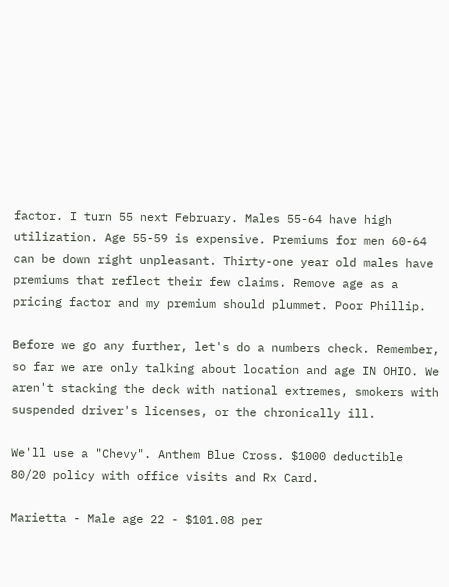factor. I turn 55 next February. Males 55-64 have high utilization. Age 55-59 is expensive. Premiums for men 60-64 can be down right unpleasant. Thirty-one year old males have premiums that reflect their few claims. Remove age as a pricing factor and my premium should plummet. Poor Phillip.

Before we go any further, let's do a numbers check. Remember, so far we are only talking about location and age IN OHIO. We aren't stacking the deck with national extremes, smokers with suspended driver's licenses, or the chronically ill.

We'll use a "Chevy". Anthem Blue Cross. $1000 deductible 80/20 policy with office visits and Rx Card.

Marietta - Male age 22 - $101.08 per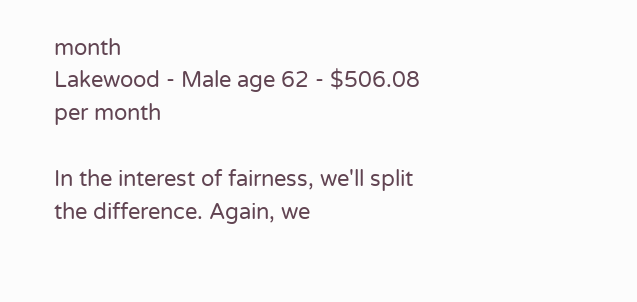month
Lakewood - Male age 62 - $506.08 per month

In the interest of fairness, we'll split the difference. Again, we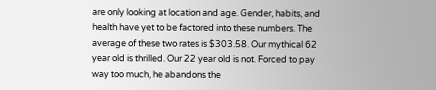are only looking at location and age. Gender, habits, and health have yet to be factored into these numbers. The average of these two rates is $303.58. Our mythical 62 year old is thrilled. Our 22 year old is not. Forced to pay way too much, he abandons the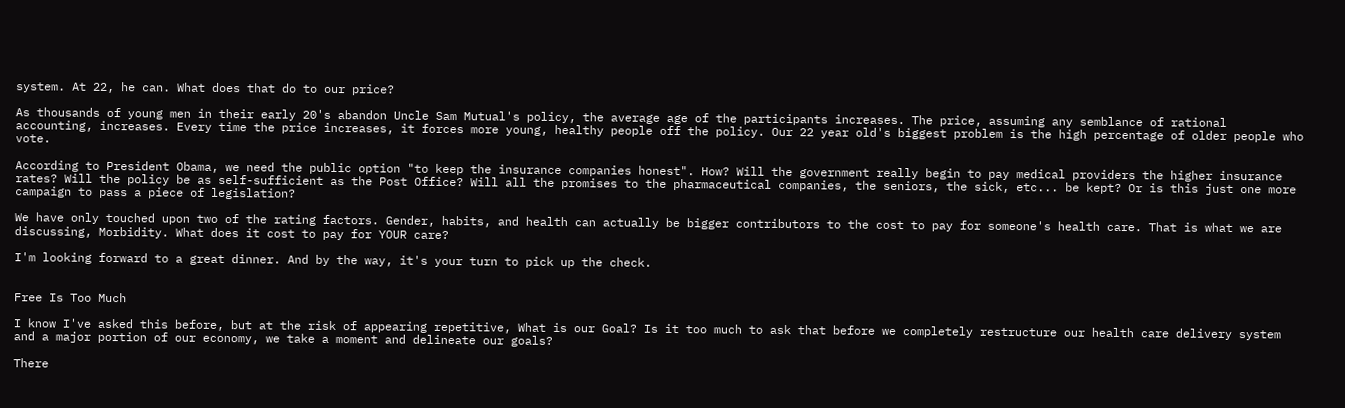system. At 22, he can. What does that do to our price?

As thousands of young men in their early 20's abandon Uncle Sam Mutual's policy, the average age of the participants increases. The price, assuming any semblance of rational accounting, increases. Every time the price increases, it forces more young, healthy people off the policy. Our 22 year old's biggest problem is the high percentage of older people who vote.

According to President Obama, we need the public option "to keep the insurance companies honest". How? Will the government really begin to pay medical providers the higher insurance rates? Will the policy be as self-sufficient as the Post Office? Will all the promises to the pharmaceutical companies, the seniors, the sick, etc... be kept? Or is this just one more campaign to pass a piece of legislation?

We have only touched upon two of the rating factors. Gender, habits, and health can actually be bigger contributors to the cost to pay for someone's health care. That is what we are discussing, Morbidity. What does it cost to pay for YOUR care?

I'm looking forward to a great dinner. And by the way, it's your turn to pick up the check.


Free Is Too Much

I know I've asked this before, but at the risk of appearing repetitive, What is our Goal? Is it too much to ask that before we completely restructure our health care delivery system and a major portion of our economy, we take a moment and delineate our goals?

There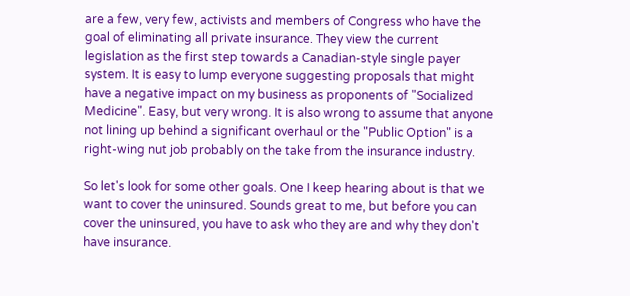are a few, very few, activists and members of Congress who have the goal of eliminating all private insurance. They view the current legislation as the first step towards a Canadian-style single payer system. It is easy to lump everyone suggesting proposals that might have a negative impact on my business as proponents of "Socialized Medicine". Easy, but very wrong. It is also wrong to assume that anyone not lining up behind a significant overhaul or the "Public Option" is a right-wing nut job probably on the take from the insurance industry.

So let's look for some other goals. One I keep hearing about is that we want to cover the uninsured. Sounds great to me, but before you can cover the uninsured, you have to ask who they are and why they don't have insurance.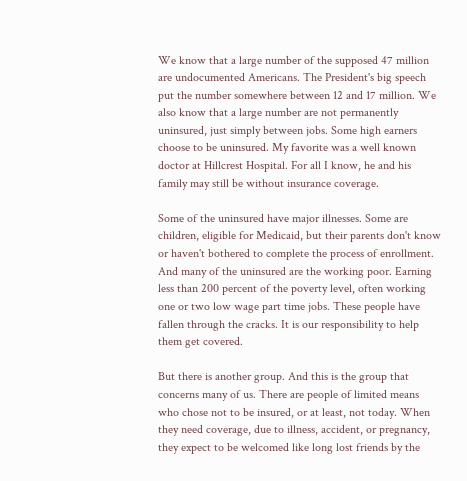We know that a large number of the supposed 47 million are undocumented Americans. The President's big speech put the number somewhere between 12 and 17 million. We also know that a large number are not permanently uninsured, just simply between jobs. Some high earners choose to be uninsured. My favorite was a well known doctor at Hillcrest Hospital. For all I know, he and his family may still be without insurance coverage.

Some of the uninsured have major illnesses. Some are children, eligible for Medicaid, but their parents don't know or haven't bothered to complete the process of enrollment. And many of the uninsured are the working poor. Earning less than 200 percent of the poverty level, often working one or two low wage part time jobs. These people have fallen through the cracks. It is our responsibility to help them get covered.

But there is another group. And this is the group that concerns many of us. There are people of limited means who chose not to be insured, or at least, not today. When they need coverage, due to illness, accident, or pregnancy, they expect to be welcomed like long lost friends by the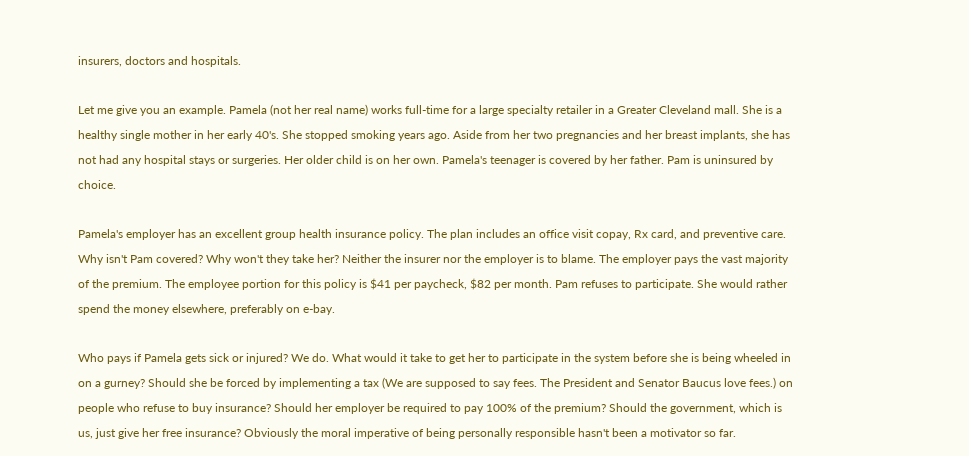insurers, doctors and hospitals.

Let me give you an example. Pamela (not her real name) works full-time for a large specialty retailer in a Greater Cleveland mall. She is a healthy single mother in her early 40's. She stopped smoking years ago. Aside from her two pregnancies and her breast implants, she has not had any hospital stays or surgeries. Her older child is on her own. Pamela's teenager is covered by her father. Pam is uninsured by choice.

Pamela's employer has an excellent group health insurance policy. The plan includes an office visit copay, Rx card, and preventive care. Why isn't Pam covered? Why won't they take her? Neither the insurer nor the employer is to blame. The employer pays the vast majority of the premium. The employee portion for this policy is $41 per paycheck, $82 per month. Pam refuses to participate. She would rather spend the money elsewhere, preferably on e-bay.

Who pays if Pamela gets sick or injured? We do. What would it take to get her to participate in the system before she is being wheeled in on a gurney? Should she be forced by implementing a tax (We are supposed to say fees. The President and Senator Baucus love fees.) on people who refuse to buy insurance? Should her employer be required to pay 100% of the premium? Should the government, which is us, just give her free insurance? Obviously the moral imperative of being personally responsible hasn't been a motivator so far.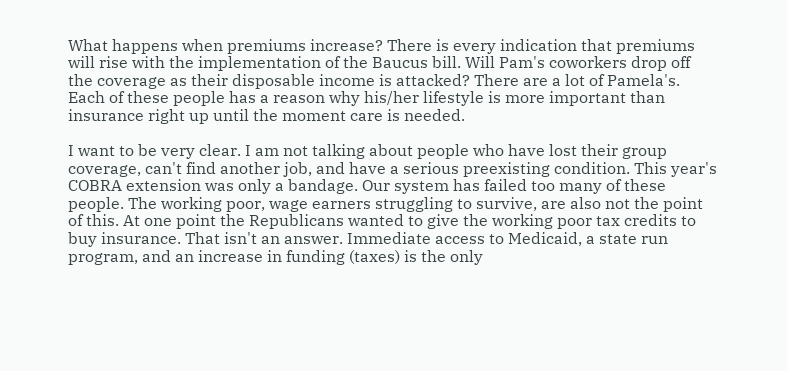What happens when premiums increase? There is every indication that premiums will rise with the implementation of the Baucus bill. Will Pam's coworkers drop off the coverage as their disposable income is attacked? There are a lot of Pamela's. Each of these people has a reason why his/her lifestyle is more important than insurance right up until the moment care is needed.

I want to be very clear. I am not talking about people who have lost their group coverage, can't find another job, and have a serious preexisting condition. This year's COBRA extension was only a bandage. Our system has failed too many of these people. The working poor, wage earners struggling to survive, are also not the point of this. At one point the Republicans wanted to give the working poor tax credits to buy insurance. That isn't an answer. Immediate access to Medicaid, a state run program, and an increase in funding (taxes) is the only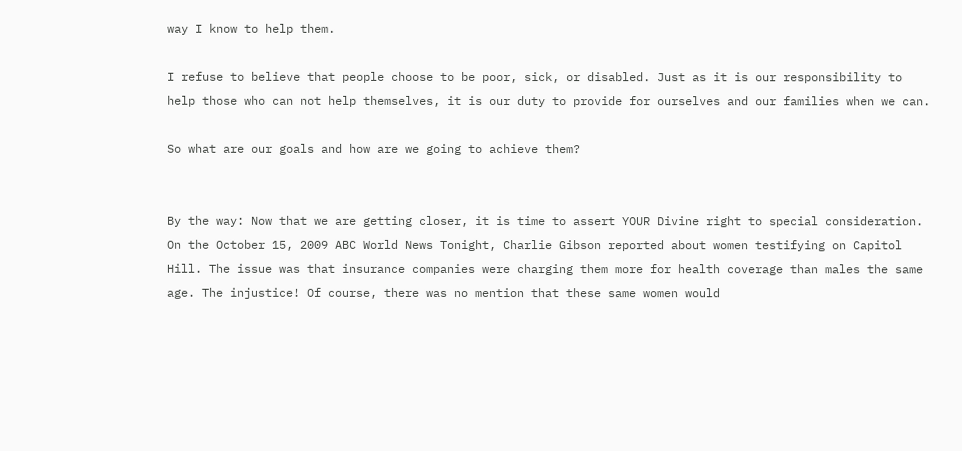way I know to help them.

I refuse to believe that people choose to be poor, sick, or disabled. Just as it is our responsibility to help those who can not help themselves, it is our duty to provide for ourselves and our families when we can.

So what are our goals and how are we going to achieve them?


By the way: Now that we are getting closer, it is time to assert YOUR Divine right to special consideration. On the October 15, 2009 ABC World News Tonight, Charlie Gibson reported about women testifying on Capitol Hill. The issue was that insurance companies were charging them more for health coverage than males the same age. The injustice! Of course, there was no mention that these same women would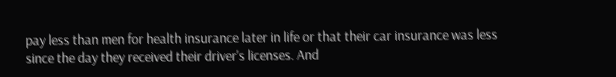pay less than men for health insurance later in life or that their car insurance was less since the day they received their driver's licenses. And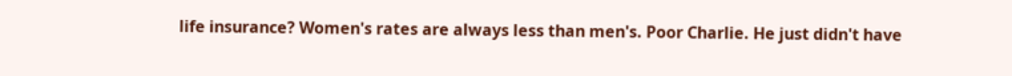life insurance? Women's rates are always less than men's. Poor Charlie. He just didn't have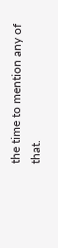the time to mention any of that.